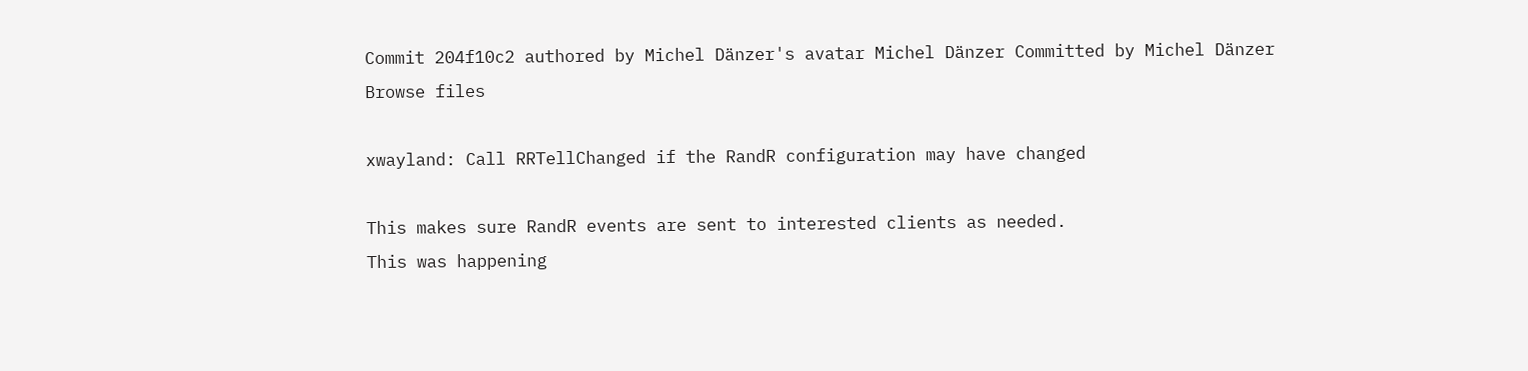Commit 204f10c2 authored by Michel Dänzer's avatar Michel Dänzer Committed by Michel Dänzer
Browse files

xwayland: Call RRTellChanged if the RandR configuration may have changed

This makes sure RandR events are sent to interested clients as needed.
This was happening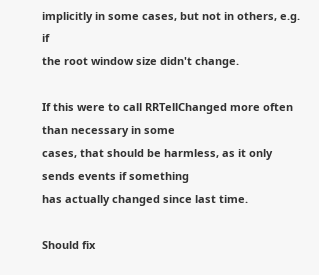implicitly in some cases, but not in others, e.g. if
the root window size didn't change.

If this were to call RRTellChanged more often than necessary in some
cases, that should be harmless, as it only sends events if something
has actually changed since last time.

Should fix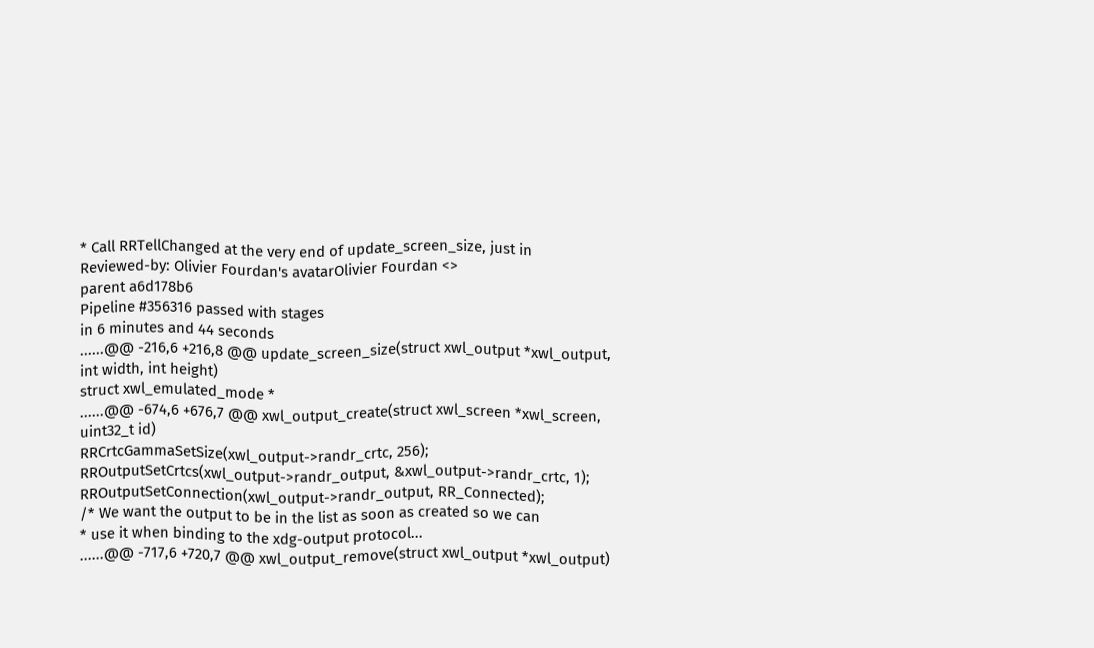* Call RRTellChanged at the very end of update_screen_size, just in
Reviewed-by: Olivier Fourdan's avatarOlivier Fourdan <>
parent a6d178b6
Pipeline #356316 passed with stages
in 6 minutes and 44 seconds
......@@ -216,6 +216,8 @@ update_screen_size(struct xwl_output *xwl_output, int width, int height)
struct xwl_emulated_mode *
......@@ -674,6 +676,7 @@ xwl_output_create(struct xwl_screen *xwl_screen, uint32_t id)
RRCrtcGammaSetSize(xwl_output->randr_crtc, 256);
RROutputSetCrtcs(xwl_output->randr_output, &xwl_output->randr_crtc, 1);
RROutputSetConnection(xwl_output->randr_output, RR_Connected);
/* We want the output to be in the list as soon as created so we can
* use it when binding to the xdg-output protocol...
......@@ -717,6 +720,7 @@ xwl_output_remove(struct xwl_output *xwl_output)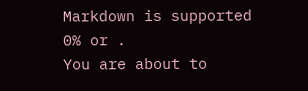Markdown is supported
0% or .
You are about to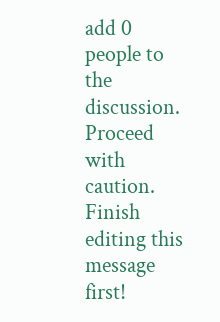add 0 people to the discussion. Proceed with caution.
Finish editing this message first!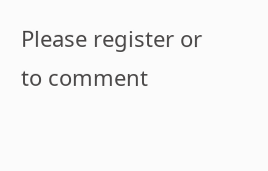Please register or to comment